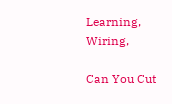Learning, Wiring,

Can You Cut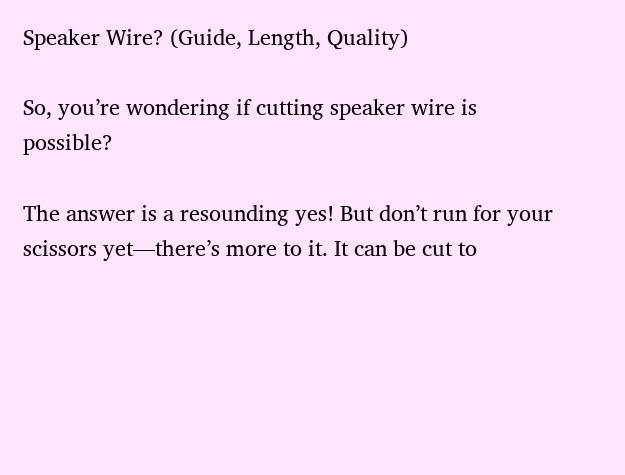Speaker Wire? (Guide, Length, Quality)

So, you’re wondering if cutting speaker wire is possible?

The answer is a resounding yes! But don’t run for your scissors yet—there’s more to it. It can be cut to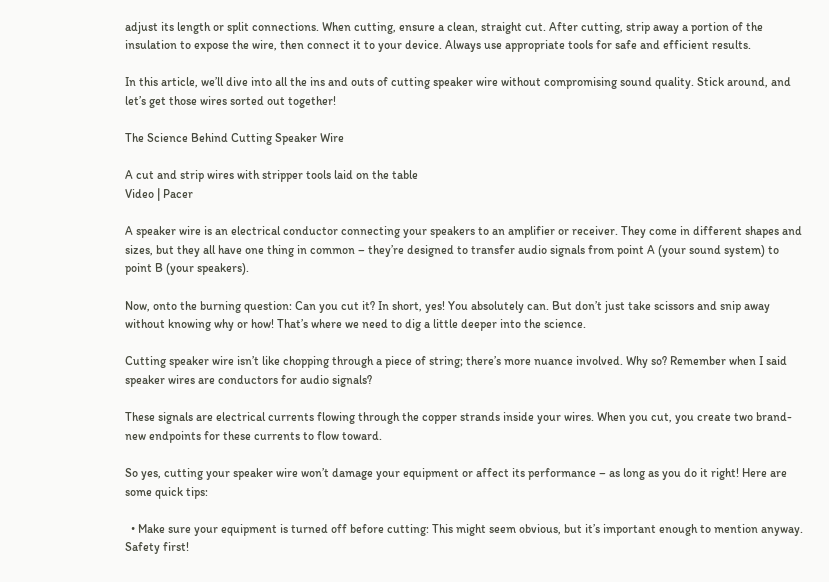adjust its length or split connections. When cutting, ensure a clean, straight cut. After cutting, strip away a portion of the insulation to expose the wire, then connect it to your device. Always use appropriate tools for safe and efficient results.

In this article, we’ll dive into all the ins and outs of cutting speaker wire without compromising sound quality. Stick around, and let’s get those wires sorted out together!

The Science Behind Cutting Speaker Wire

A cut and strip wires with stripper tools laid on the table
Video | Pacer

A speaker wire is an electrical conductor connecting your speakers to an amplifier or receiver. They come in different shapes and sizes, but they all have one thing in common – they’re designed to transfer audio signals from point A (your sound system) to point B (your speakers).

Now, onto the burning question: Can you cut it? In short, yes! You absolutely can. But don’t just take scissors and snip away without knowing why or how! That’s where we need to dig a little deeper into the science.

Cutting speaker wire isn’t like chopping through a piece of string; there’s more nuance involved. Why so? Remember when I said speaker wires are conductors for audio signals?

These signals are electrical currents flowing through the copper strands inside your wires. When you cut, you create two brand-new endpoints for these currents to flow toward.

So yes, cutting your speaker wire won’t damage your equipment or affect its performance – as long as you do it right! Here are some quick tips:

  • Make sure your equipment is turned off before cutting: This might seem obvious, but it’s important enough to mention anyway. Safety first!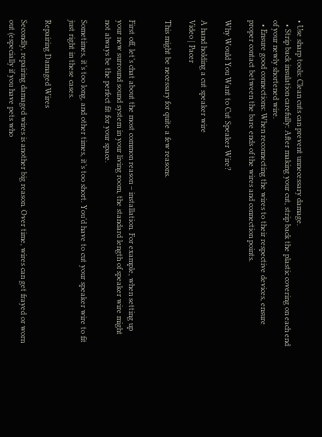• Use sharp tools: Clean cuts can prevent unnecessary damage.
  • Strip back insulation carefully: After making your cut, strip back the plastic covering on each end of your newly shortened wire.
  • Ensure good connections: When reconnecting the wires to their respective devices, ensure proper contact between the bare ends of the wires and connection points.

Why Would You Want to Cut Speaker Wire?

A hand holding a cut speaker wire
Video | Pacer

This might be necessary for quite a few reasons.


First off, let’s chat about the most common reason – installation. For example, when setting up your new surround sound system in your living room, the standard length of speaker wire might not always be the perfect fit for your space.

Sometimes, it’s too long, and other times, it’s too short. You’d have to cut your speaker wire to fit just right in these cases.

Repairing Damaged Wires

Secondly, repairing damaged wires is another big reason. Over time, wires can get frayed or worn out (especially if you have pets who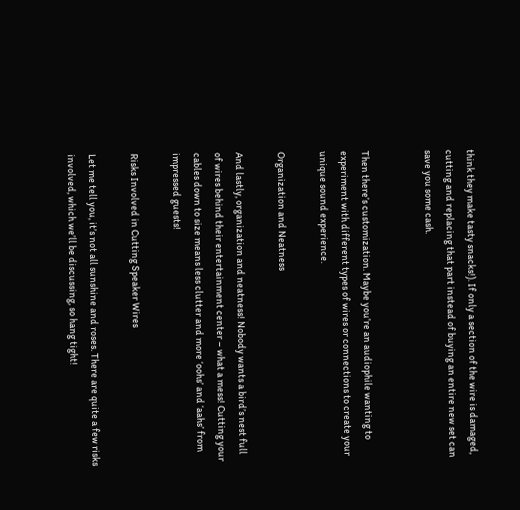think they make tasty snacks!). If only a section of the wire is damaged, cutting and replacing that part instead of buying an entire new set can save you some cash.


Then there’s customization. Maybe you’re an audiophile wanting to experiment with different types of wires or connections to create your unique sound experience.

Organization and Neatness

And lastly, organization and neatness! Nobody wants a bird’s nest full of wires behind their entertainment center – what a mess! Cutting your cables down to size means less clutter and more ‘oohs’ and ‘aahs’ from impressed guests!

Risks Involved in Cutting Speaker Wires

Let me tell you, it’s not all sunshine and roses. There are quite a few risks involved, which we’ll be discussing, so hang tight!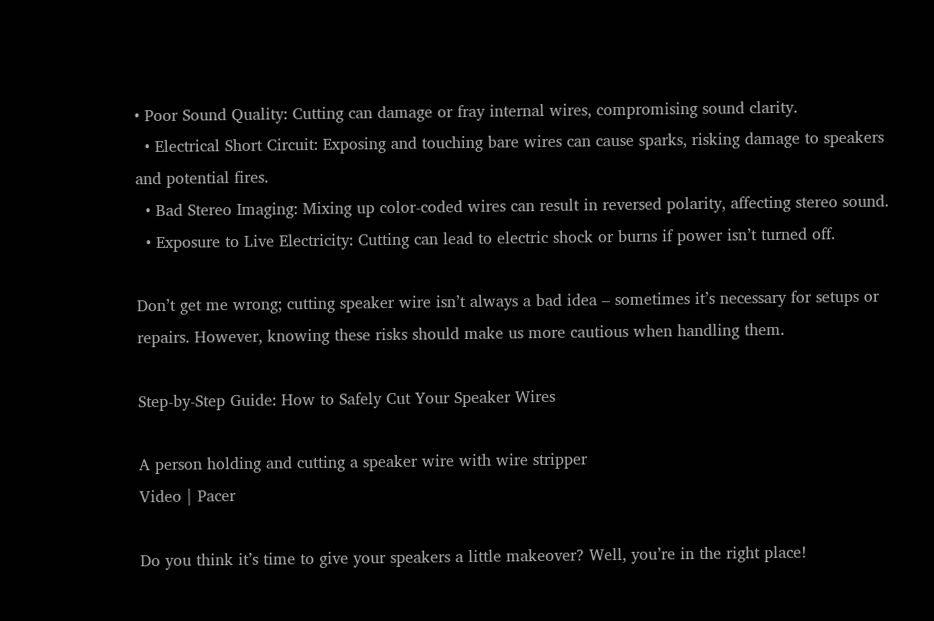• Poor Sound Quality: Cutting can damage or fray internal wires, compromising sound clarity.
  • Electrical Short Circuit: Exposing and touching bare wires can cause sparks, risking damage to speakers and potential fires.
  • Bad Stereo Imaging: Mixing up color-coded wires can result in reversed polarity, affecting stereo sound.
  • Exposure to Live Electricity: Cutting can lead to electric shock or burns if power isn’t turned off.

Don’t get me wrong; cutting speaker wire isn’t always a bad idea – sometimes it’s necessary for setups or repairs. However, knowing these risks should make us more cautious when handling them.

Step-by-Step Guide: How to Safely Cut Your Speaker Wires

A person holding and cutting a speaker wire with wire stripper
Video | Pacer

Do you think it’s time to give your speakers a little makeover? Well, you’re in the right place!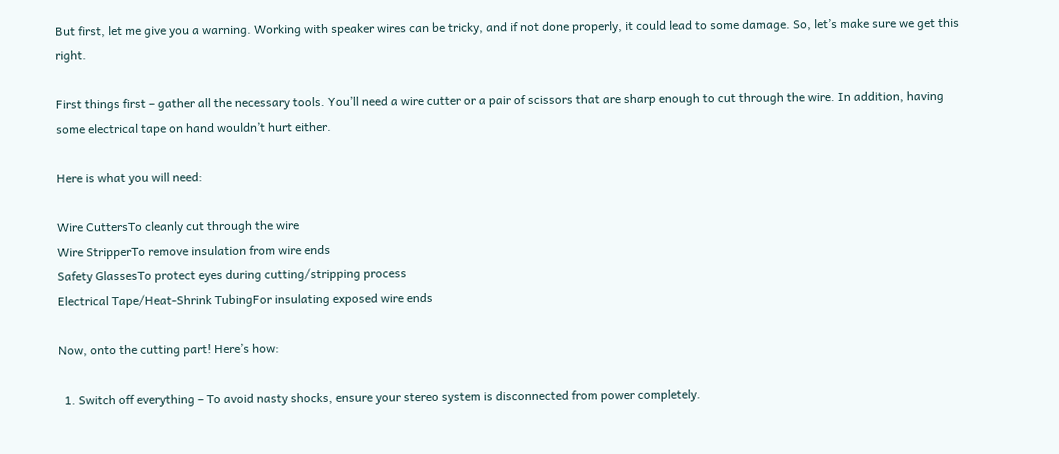But first, let me give you a warning. Working with speaker wires can be tricky, and if not done properly, it could lead to some damage. So, let’s make sure we get this right.

First things first – gather all the necessary tools. You’ll need a wire cutter or a pair of scissors that are sharp enough to cut through the wire. In addition, having some electrical tape on hand wouldn’t hurt either.

Here is what you will need:

Wire CuttersTo cleanly cut through the wire
Wire StripperTo remove insulation from wire ends
Safety GlassesTo protect eyes during cutting/stripping process
Electrical Tape/Heat-Shrink TubingFor insulating exposed wire ends

Now, onto the cutting part! Here’s how:

  1. Switch off everything – To avoid nasty shocks, ensure your stereo system is disconnected from power completely.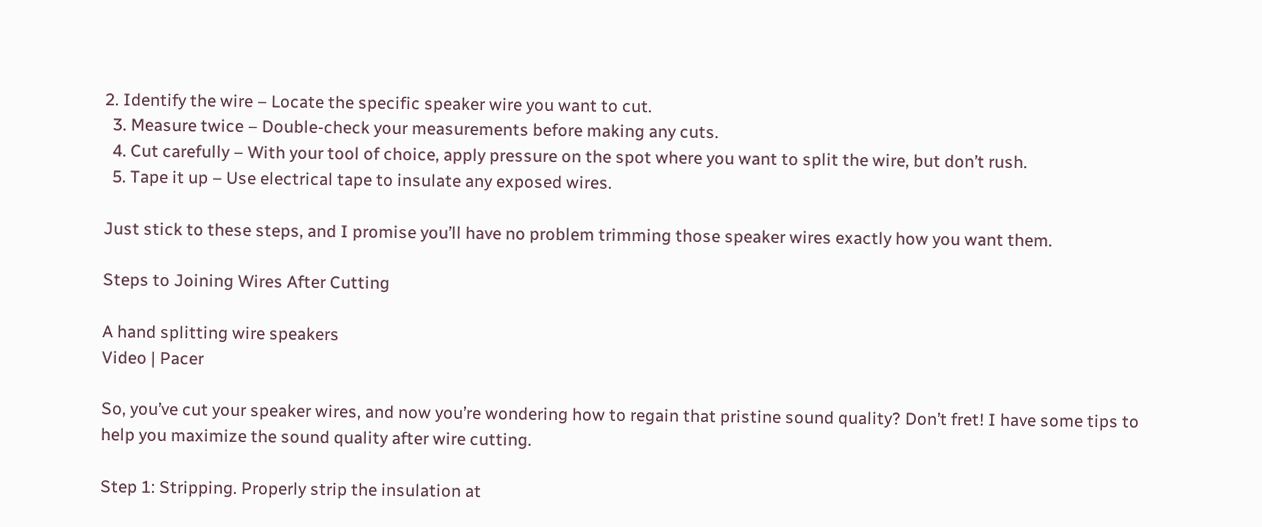2. Identify the wire – Locate the specific speaker wire you want to cut.
  3. Measure twice – Double-check your measurements before making any cuts.
  4. Cut carefully – With your tool of choice, apply pressure on the spot where you want to split the wire, but don’t rush.
  5. Tape it up – Use electrical tape to insulate any exposed wires.

Just stick to these steps, and I promise you’ll have no problem trimming those speaker wires exactly how you want them.

Steps to Joining Wires After Cutting

A hand splitting wire speakers
Video | Pacer

So, you’ve cut your speaker wires, and now you’re wondering how to regain that pristine sound quality? Don’t fret! I have some tips to help you maximize the sound quality after wire cutting.

Step 1: Stripping. Properly strip the insulation at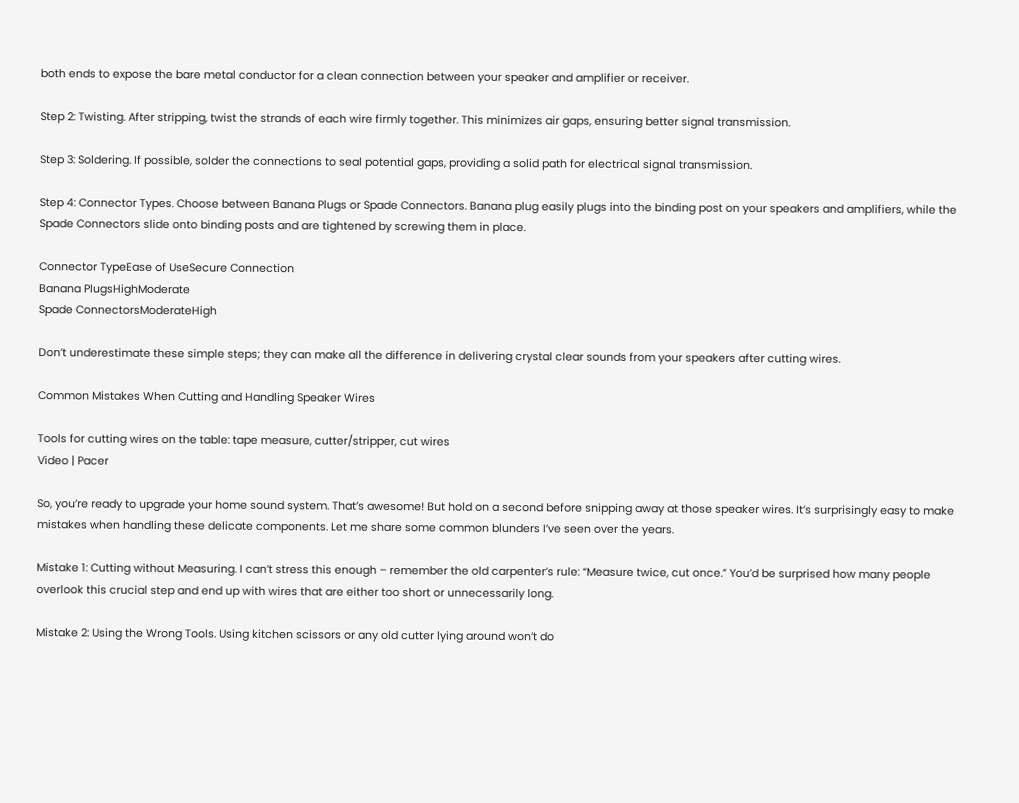both ends to expose the bare metal conductor for a clean connection between your speaker and amplifier or receiver.

Step 2: Twisting. After stripping, twist the strands of each wire firmly together. This minimizes air gaps, ensuring better signal transmission.

Step 3: Soldering. If possible, solder the connections to seal potential gaps, providing a solid path for electrical signal transmission.

Step 4: Connector Types. Choose between Banana Plugs or Spade Connectors. Banana plug easily plugs into the binding post on your speakers and amplifiers, while the Spade Connectors slide onto binding posts and are tightened by screwing them in place.

Connector TypeEase of UseSecure Connection
Banana PlugsHighModerate
Spade ConnectorsModerateHigh

Don’t underestimate these simple steps; they can make all the difference in delivering crystal clear sounds from your speakers after cutting wires.

Common Mistakes When Cutting and Handling Speaker Wires

Tools for cutting wires on the table: tape measure, cutter/stripper, cut wires
Video | Pacer

So, you’re ready to upgrade your home sound system. That’s awesome! But hold on a second before snipping away at those speaker wires. It’s surprisingly easy to make mistakes when handling these delicate components. Let me share some common blunders I’ve seen over the years.

Mistake 1: Cutting without Measuring. I can’t stress this enough – remember the old carpenter’s rule: “Measure twice, cut once.” You’d be surprised how many people overlook this crucial step and end up with wires that are either too short or unnecessarily long.

Mistake 2: Using the Wrong Tools. Using kitchen scissors or any old cutter lying around won’t do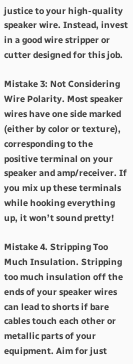justice to your high-quality speaker wire. Instead, invest in a good wire stripper or cutter designed for this job.

Mistake 3: Not Considering Wire Polarity. Most speaker wires have one side marked (either by color or texture), corresponding to the positive terminal on your speaker and amp/receiver. If you mix up these terminals while hooking everything up, it won’t sound pretty!

Mistake 4. Stripping Too Much Insulation. Stripping too much insulation off the ends of your speaker wires can lead to shorts if bare cables touch each other or metallic parts of your equipment. Aim for just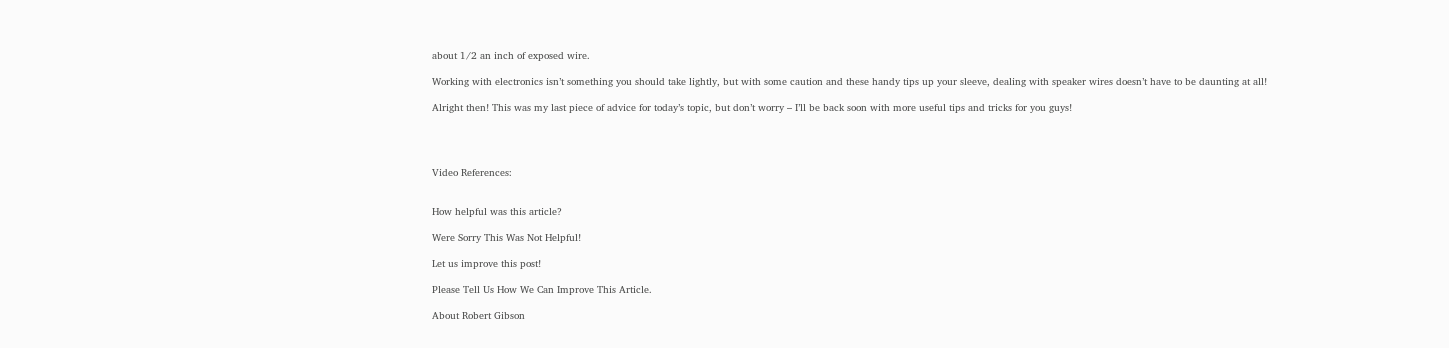about 1/2 an inch of exposed wire.

Working with electronics isn’t something you should take lightly, but with some caution and these handy tips up your sleeve, dealing with speaker wires doesn’t have to be daunting at all!

Alright then! This was my last piece of advice for today’s topic, but don’t worry – I’ll be back soon with more useful tips and tricks for you guys!




Video References:


How helpful was this article?

Were Sorry This Was Not Helpful!

Let us improve this post!

Please Tell Us How We Can Improve This Article.

About Robert Gibson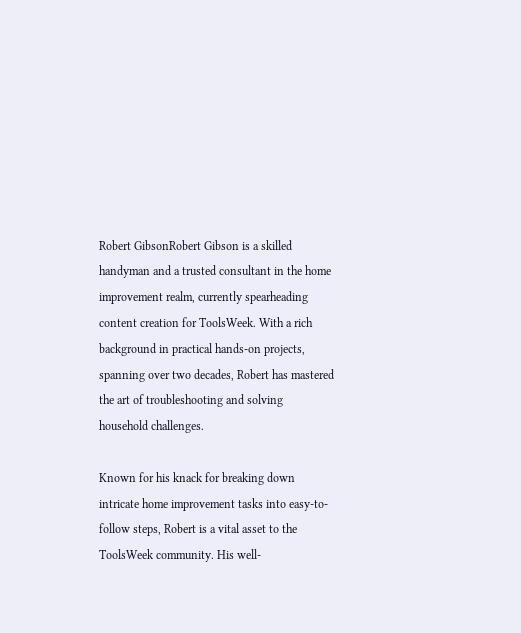Robert GibsonRobert Gibson is a skilled handyman and a trusted consultant in the home improvement realm, currently spearheading content creation for ToolsWeek. With a rich background in practical hands-on projects, spanning over two decades, Robert has mastered the art of troubleshooting and solving household challenges.

Known for his knack for breaking down intricate home improvement tasks into easy-to-follow steps, Robert is a vital asset to the ToolsWeek community. His well-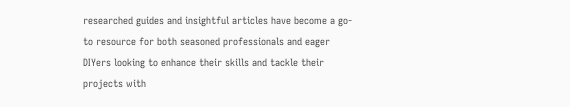researched guides and insightful articles have become a go-to resource for both seasoned professionals and eager DIYers looking to enhance their skills and tackle their projects with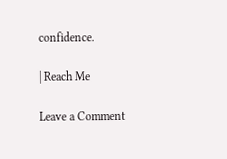confidence.

| Reach Me

Leave a Comment